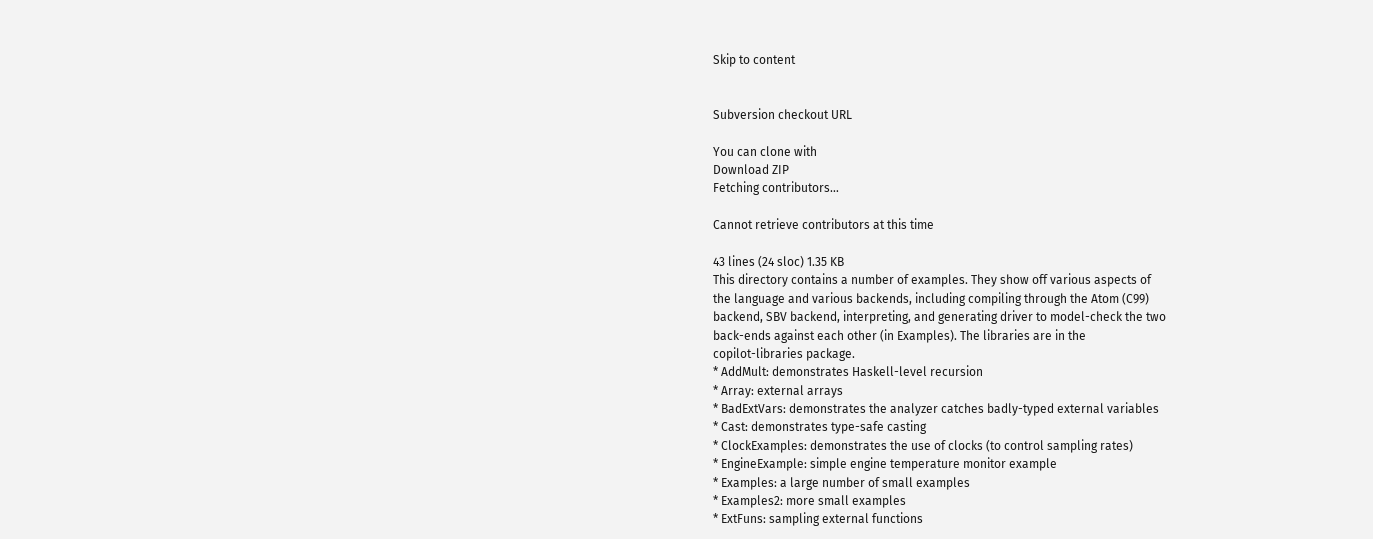Skip to content


Subversion checkout URL

You can clone with
Download ZIP
Fetching contributors…

Cannot retrieve contributors at this time

43 lines (24 sloc) 1.35 KB
This directory contains a number of examples. They show off various aspects of
the language and various backends, including compiling through the Atom (C99)
backend, SBV backend, interpreting, and generating driver to model-check the two
back-ends against each other (in Examples). The libraries are in the
copilot-libraries package.
* AddMult: demonstrates Haskell-level recursion
* Array: external arrays
* BadExtVars: demonstrates the analyzer catches badly-typed external variables
* Cast: demonstrates type-safe casting
* ClockExamples: demonstrates the use of clocks (to control sampling rates)
* EngineExample: simple engine temperature monitor example
* Examples: a large number of small examples
* Examples2: more small examples
* ExtFuns: sampling external functions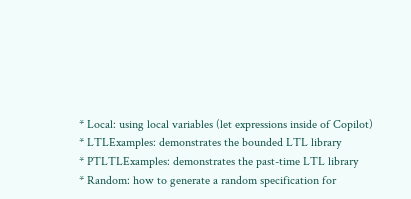* Local: using local variables (let expressions inside of Copilot)
* LTLExamples: demonstrates the bounded LTL library
* PTLTLExamples: demonstrates the past-time LTL library
* Random: how to generate a random specification for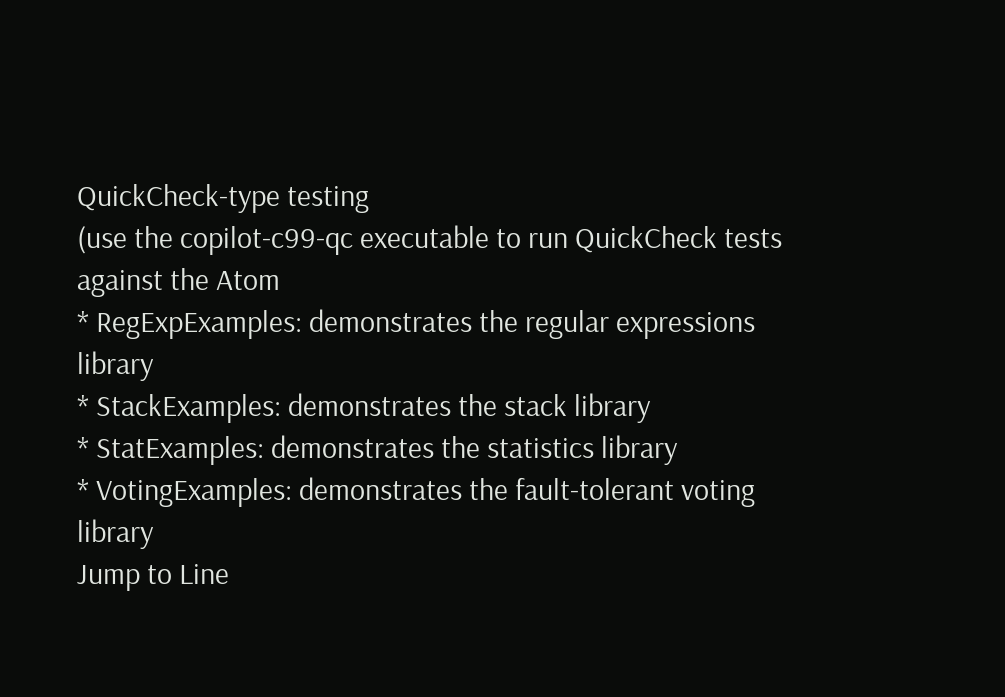QuickCheck-type testing
(use the copilot-c99-qc executable to run QuickCheck tests against the Atom
* RegExpExamples: demonstrates the regular expressions library
* StackExamples: demonstrates the stack library
* StatExamples: demonstrates the statistics library
* VotingExamples: demonstrates the fault-tolerant voting library
Jump to Line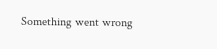Something went wrong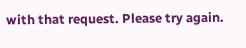with that request. Please try again.